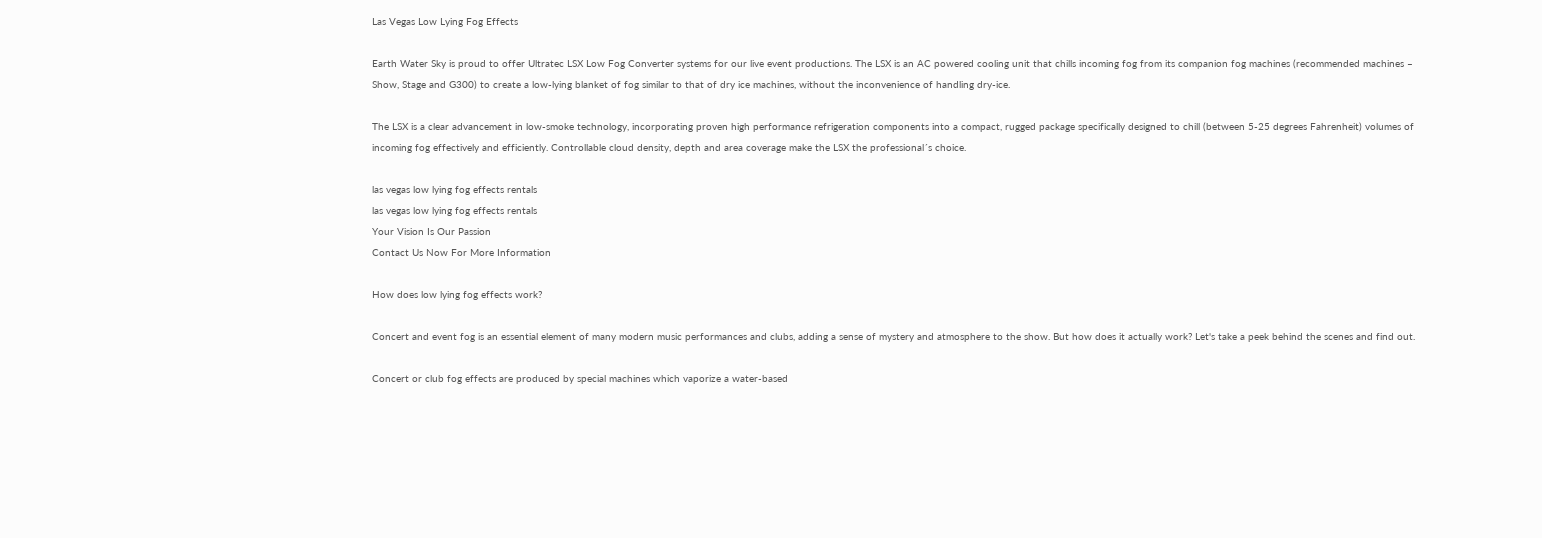Las Vegas Low Lying Fog Effects

Earth Water Sky is proud to offer Ultratec LSX Low Fog Converter systems for our live event productions. The LSX is an AC powered cooling unit that chills incoming fog from its companion fog machines (recommended machines – Show, Stage and G300) to create a low-lying blanket of fog similar to that of dry ice machines, without the inconvenience of handling dry-ice.

The LSX is a clear advancement in low-smoke technology, incorporating proven high performance refrigeration components into a compact, rugged package specifically designed to chill (between 5-25 degrees Fahrenheit) volumes of incoming fog effectively and efficiently. Controllable cloud density, depth and area coverage make the LSX the professional´s choice.

las vegas low lying fog effects rentals
las vegas low lying fog effects rentals
Your Vision Is Our Passion
Contact Us Now For More Information

How does low lying fog effects work?

Concert and event fog is an essential element of many modern music performances and clubs, adding a sense of mystery and atmosphere to the show. But how does it actually work? Let's take a peek behind the scenes and find out.

Concert or club fog effects are produced by special machines which vaporize a water-based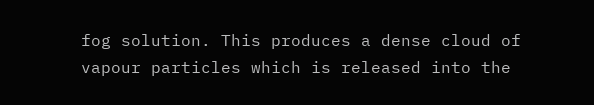fog solution. This produces a dense cloud of vapour particles which is released into the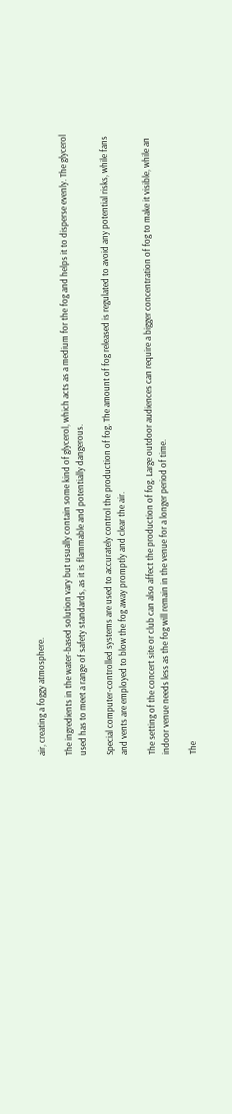air, creating a foggy atmosphere.

The ingredients in the water-based solution vary but usually contain some kind of glycerol, which acts as a medium for the fog and helps it to disperse evenly. The glycerol used has to meet a range of safety standards, as it is flammable and potentially dangerous.

Special computer-controlled systems are used to accurately control the production of fog. The amount of fog released is regulated to avoid any potential risks, while fans and vents are employed to blow the fog away promptly and clear the air.

The setting of the concert site or club can also affect the production of fog. Large outdoor audiences can require a bigger concentration of fog to make it visible, while an indoor venue needs less as the fog will remain in the venue for a longer period of time.

The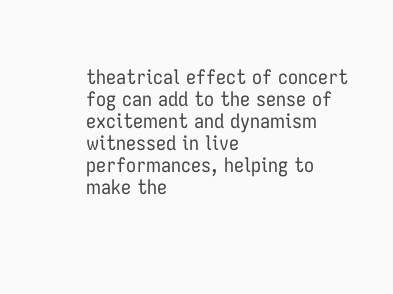theatrical effect of concert fog can add to the sense of excitement and dynamism witnessed in live performances, helping to make the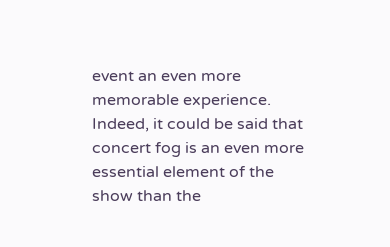event an even more memorable experience. Indeed, it could be said that concert fog is an even more essential element of the show than the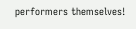performers themselves!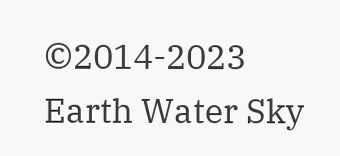©2014-2023 Earth Water Sky